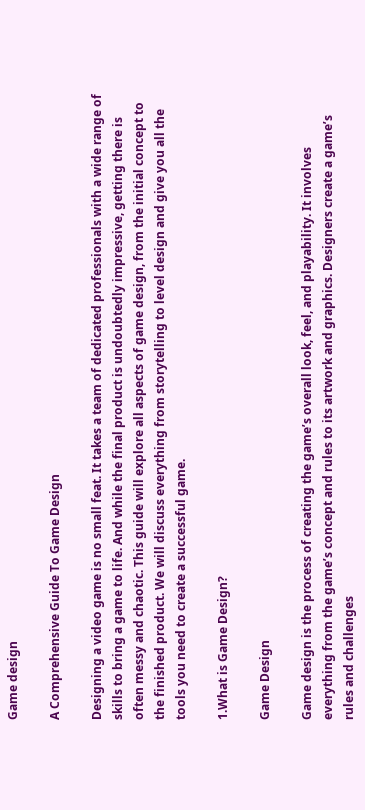Game design

A Comprehensive Guide To Game Design

Designing a video game is no small feat. It takes a team of dedicated professionals with a wide range of skills to bring a game to life. And while the final product is undoubtedly impressive, getting there is often messy and chaotic. This guide will explore all aspects of game design, from the initial concept to the finished product. We will discuss everything from storytelling to level design and give you all the tools you need to create a successful game.

1.What is Game Design?

Game Design

Game design is the process of creating the game’s overall look, feel, and playability. It involves everything from the game’s concept and rules to its artwork and graphics. Designers create a game’s rules and challenges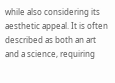while also considering its aesthetic appeal. It is often described as both an art and a science, requiring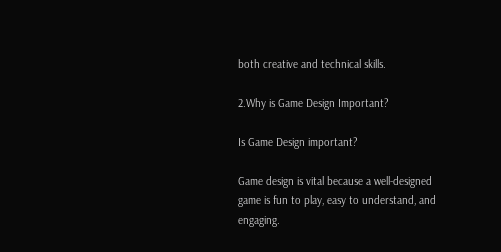both creative and technical skills.

2.Why is Game Design Important?

Is Game Design important?

Game design is vital because a well-designed game is fun to play, easy to understand, and engaging.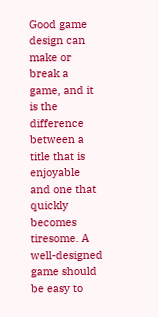Good game design can make or break a game, and it is the difference between a title that is enjoyable and one that quickly becomes tiresome. A well-designed game should be easy to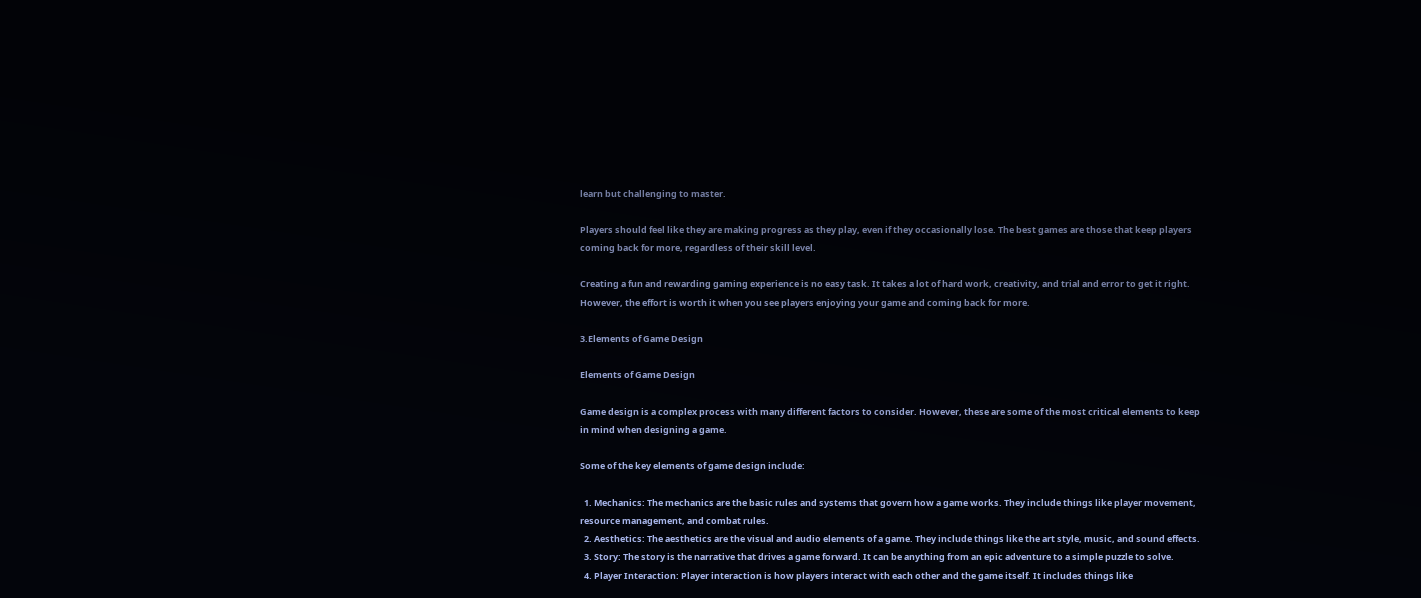learn but challenging to master.

Players should feel like they are making progress as they play, even if they occasionally lose. The best games are those that keep players coming back for more, regardless of their skill level.

Creating a fun and rewarding gaming experience is no easy task. It takes a lot of hard work, creativity, and trial and error to get it right. However, the effort is worth it when you see players enjoying your game and coming back for more.

3.Elements of Game Design

Elements of Game Design

Game design is a complex process with many different factors to consider. However, these are some of the most critical elements to keep in mind when designing a game.

Some of the key elements of game design include:

  1. Mechanics: The mechanics are the basic rules and systems that govern how a game works. They include things like player movement, resource management, and combat rules.
  2. Aesthetics: The aesthetics are the visual and audio elements of a game. They include things like the art style, music, and sound effects.
  3. Story: The story is the narrative that drives a game forward. It can be anything from an epic adventure to a simple puzzle to solve.
  4. Player Interaction: Player interaction is how players interact with each other and the game itself. It includes things like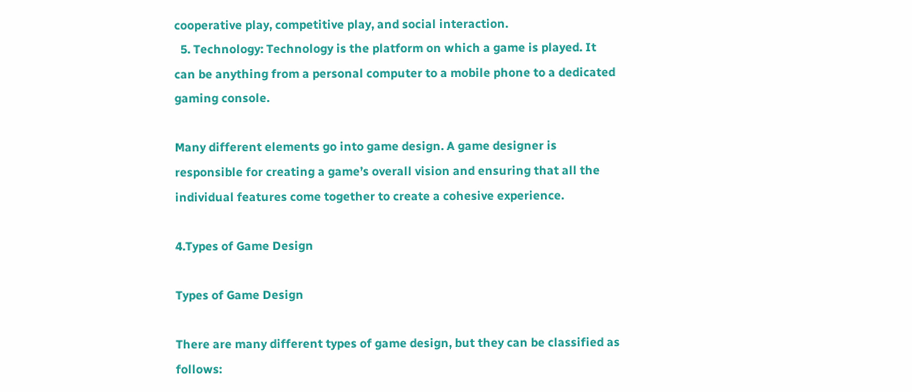cooperative play, competitive play, and social interaction.
  5. Technology: Technology is the platform on which a game is played. It can be anything from a personal computer to a mobile phone to a dedicated gaming console.

Many different elements go into game design. A game designer is responsible for creating a game’s overall vision and ensuring that all the individual features come together to create a cohesive experience.

4.Types of Game Design

Types of Game Design

There are many different types of game design, but they can be classified as follows: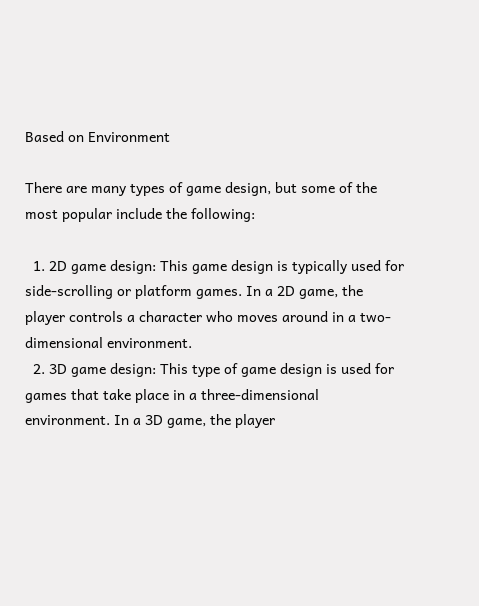Based on Environment

There are many types of game design, but some of the most popular include the following:

  1. 2D game design: This game design is typically used for side-scrolling or platform games. In a 2D game, the player controls a character who moves around in a two-dimensional environment.
  2. 3D game design: This type of game design is used for games that take place in a three-dimensional environment. In a 3D game, the player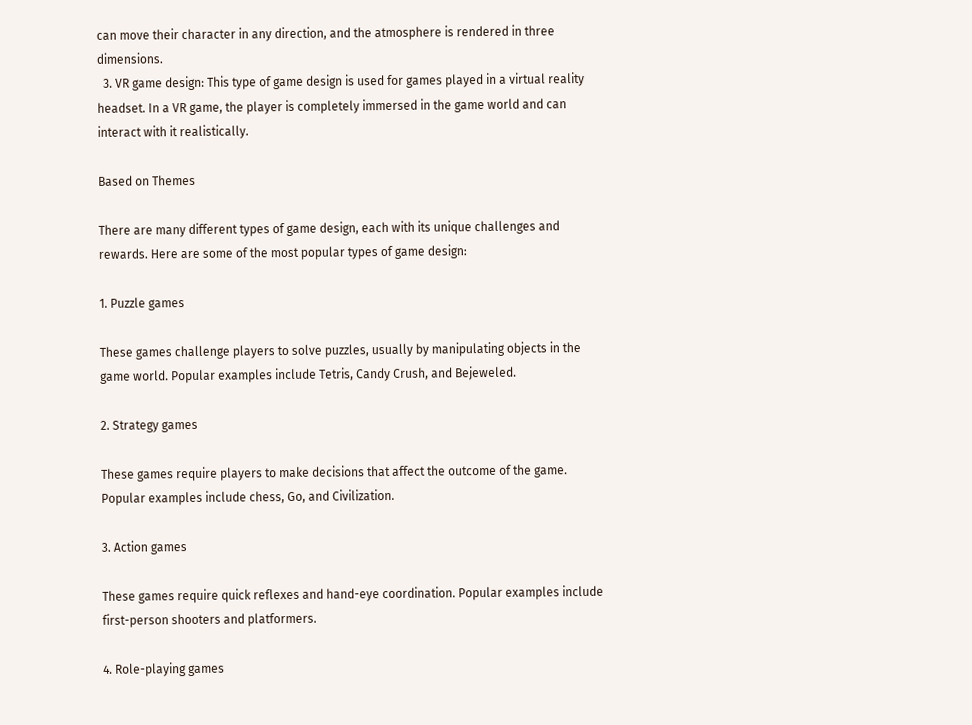can move their character in any direction, and the atmosphere is rendered in three dimensions.
  3. VR game design: This type of game design is used for games played in a virtual reality headset. In a VR game, the player is completely immersed in the game world and can interact with it realistically.

Based on Themes

There are many different types of game design, each with its unique challenges and rewards. Here are some of the most popular types of game design:

1. Puzzle games

These games challenge players to solve puzzles, usually by manipulating objects in the game world. Popular examples include Tetris, Candy Crush, and Bejeweled.

2. Strategy games

These games require players to make decisions that affect the outcome of the game. Popular examples include chess, Go, and Civilization.

3. Action games

These games require quick reflexes and hand-eye coordination. Popular examples include first-person shooters and platformers.

4. Role-playing games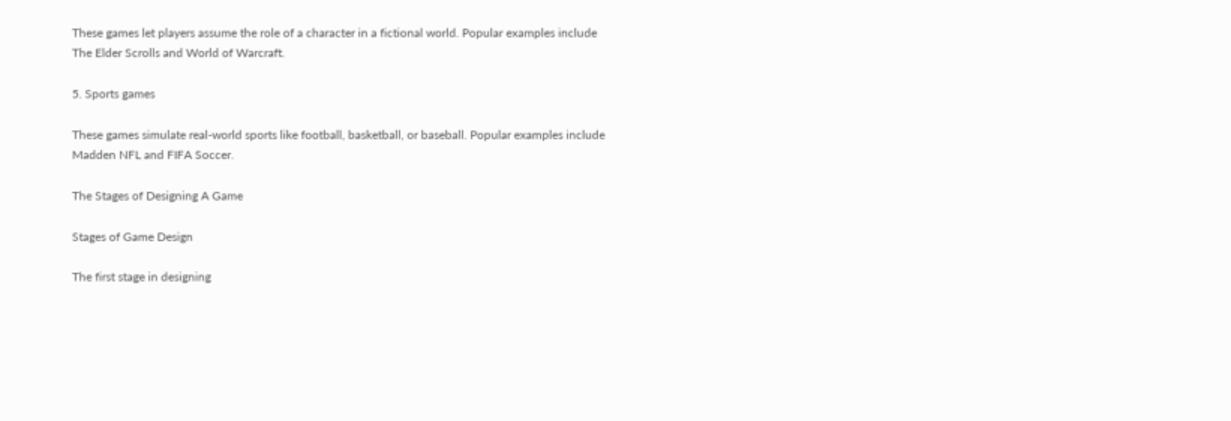These games let players assume the role of a character in a fictional world. Popular examples include The Elder Scrolls and World of Warcraft.

5. Sports games

These games simulate real-world sports like football, basketball, or baseball. Popular examples include Madden NFL and FIFA Soccer.

The Stages of Designing A Game

Stages of Game Design

The first stage in designing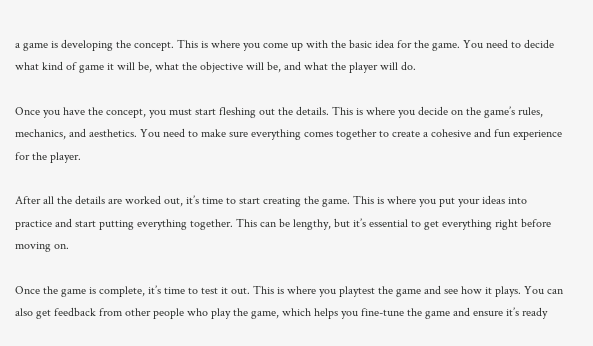a game is developing the concept. This is where you come up with the basic idea for the game. You need to decide what kind of game it will be, what the objective will be, and what the player will do.

Once you have the concept, you must start fleshing out the details. This is where you decide on the game’s rules, mechanics, and aesthetics. You need to make sure everything comes together to create a cohesive and fun experience for the player.

After all the details are worked out, it’s time to start creating the game. This is where you put your ideas into practice and start putting everything together. This can be lengthy, but it’s essential to get everything right before moving on.

Once the game is complete, it’s time to test it out. This is where you playtest the game and see how it plays. You can also get feedback from other people who play the game, which helps you fine-tune the game and ensure it’s ready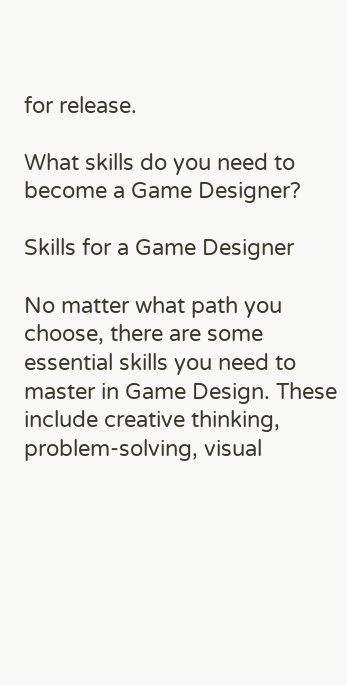for release.

What skills do you need to become a Game Designer?

Skills for a Game Designer

No matter what path you choose, there are some essential skills you need to master in Game Design. These include creative thinking, problem-solving, visual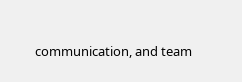communication, and team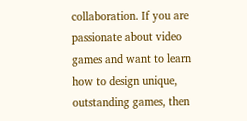collaboration. If you are passionate about video games and want to learn how to design unique, outstanding games, then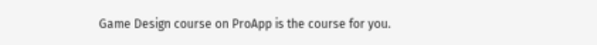Game Design course on ProApp is the course for you.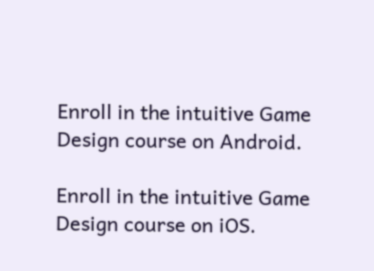Enroll in the intuitive Game Design course on Android.

Enroll in the intuitive Game Design course on iOS.